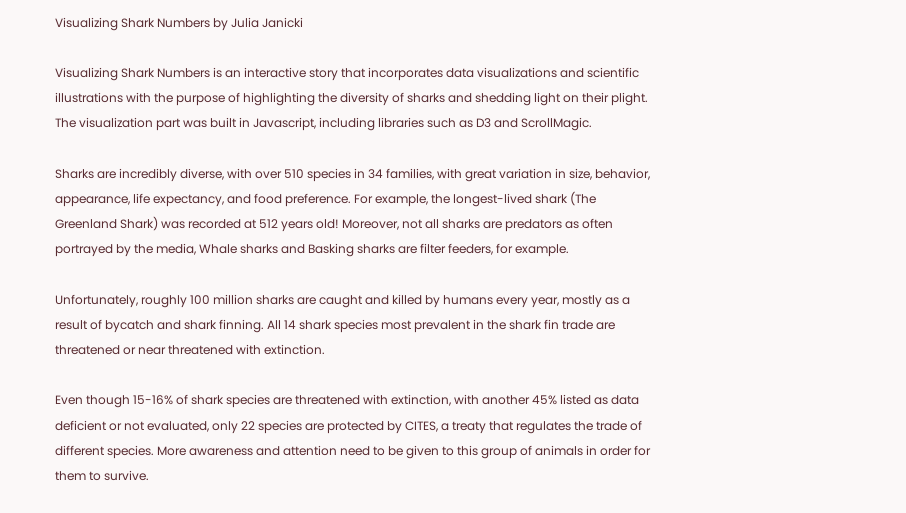Visualizing Shark Numbers by Julia Janicki

Visualizing Shark Numbers is an interactive story that incorporates data visualizations and scientific illustrations with the purpose of highlighting the diversity of sharks and shedding light on their plight. The visualization part was built in Javascript, including libraries such as D3 and ScrollMagic.

Sharks are incredibly diverse, with over 510 species in 34 families, with great variation in size, behavior, appearance, life expectancy, and food preference. For example, the longest-lived shark (The Greenland Shark) was recorded at 512 years old! Moreover, not all sharks are predators as often portrayed by the media, Whale sharks and Basking sharks are filter feeders, for example.

Unfortunately, roughly 100 million sharks are caught and killed by humans every year, mostly as a result of bycatch and shark finning. All 14 shark species most prevalent in the shark fin trade are threatened or near threatened with extinction.

Even though 15-16% of shark species are threatened with extinction, with another 45% listed as data deficient or not evaluated, only 22 species are protected by CITES, a treaty that regulates the trade of different species. More awareness and attention need to be given to this group of animals in order for them to survive.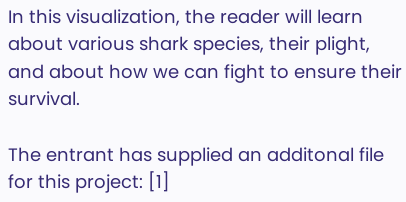In this visualization, the reader will learn about various shark species, their plight, and about how we can fight to ensure their survival.

The entrant has supplied an additonal file for this project: [1]